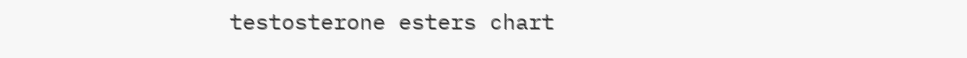testosterone esters chart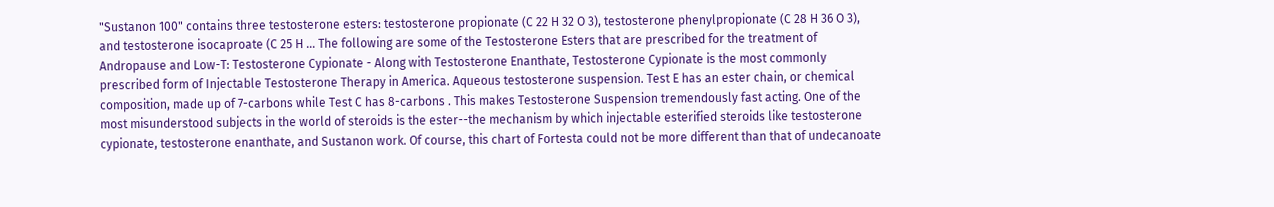"Sustanon 100" contains three testosterone esters: testosterone propionate (C 22 H 32 O 3), testosterone phenylpropionate (C 28 H 36 O 3), and testosterone isocaproate (C 25 H … The following are some of the Testosterone Esters that are prescribed for the treatment of Andropause and Low-T: Testosterone Cypionate - Along with Testosterone Enanthate, Testosterone Cypionate is the most commonly prescribed form of Injectable Testosterone Therapy in America. Aqueous testosterone suspension. Test E has an ester chain, or chemical composition, made up of 7-carbons while Test C has 8-carbons . This makes Testosterone Suspension tremendously fast acting. One of the most misunderstood subjects in the world of steroids is the ester--the mechanism by which injectable esterified steroids like testosterone cypionate, testosterone enanthate, and Sustanon work. Of course, this chart of Fortesta could not be more different than that of undecanoate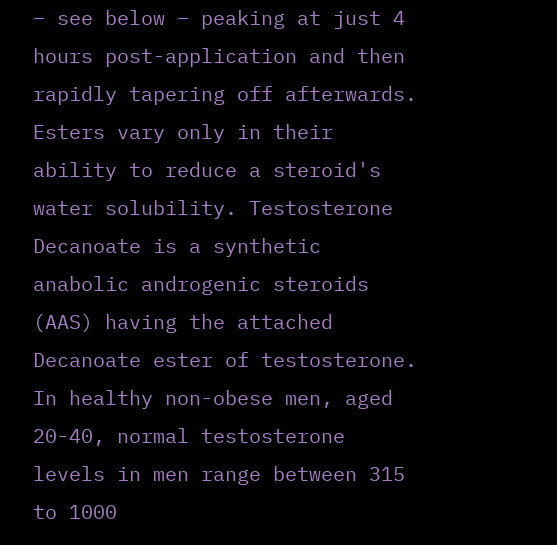– see below – peaking at just 4 hours post-application and then rapidly tapering off afterwards. Esters vary only in their ability to reduce a steroid's water solubility. Testosterone Decanoate is a synthetic anabolic androgenic steroids (AAS) having the attached Decanoate ester of testosterone. In healthy non-obese men, aged 20-40, normal testosterone levels in men range between 315 to 1000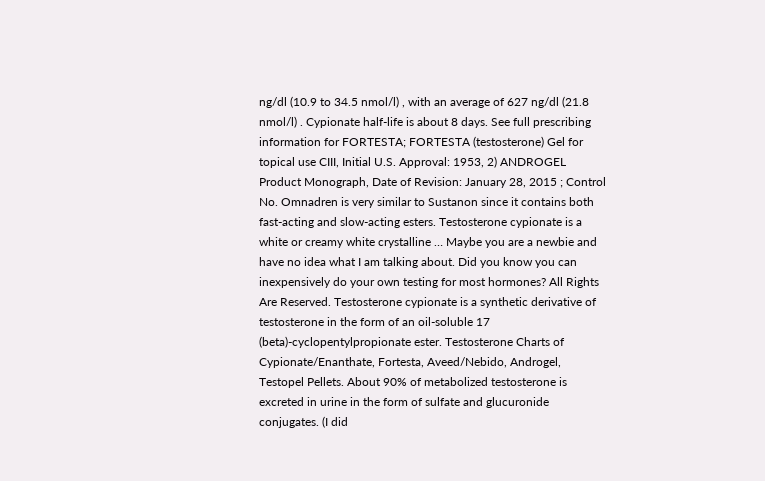ng/dl (10.9 to 34.5 nmol/l) , with an average of 627 ng/dl (21.8 nmol/l) . Cypionate half-life is about 8 days. See full prescribing information for FORTESTA; FORTESTA (testosterone) Gel for topical use CIII, Initial U.S. Approval: 1953, 2) ANDROGEL Product Monograph, Date of Revision: January 28, 2015 ; Control No. Omnadren is very similar to Sustanon since it contains both fast-acting and slow-acting esters. Testosterone cypionate is a white or creamy white crystalline … Maybe you are a newbie and have no idea what I am talking about. Did you know you can inexpensively do your own testing for most hormones? All Rights Are Reserved. Testosterone cypionate is a synthetic derivative of testosterone in the form of an oil-soluble 17 (beta)-cyclopentylpropionate ester. Testosterone Charts of Cypionate/Enanthate, Fortesta, Aveed/Nebido, Androgel, Testopel Pellets. About 90% of metabolized testosterone is excreted in urine in the form of sulfate and glucuronide conjugates. (I did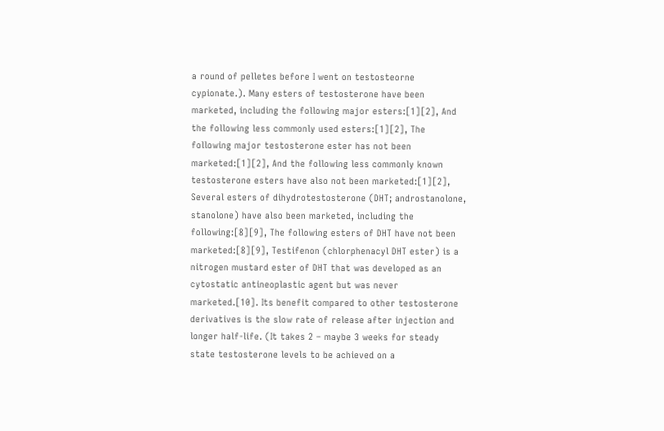a round of pelletes before I went on testosteorne cypionate.). Many esters of testosterone have been marketed, including the following major esters:[1][2], And the following less commonly used esters:[1][2], The following major testosterone ester has not been marketed:[1][2], And the following less commonly known testosterone esters have also not been marketed:[1][2], Several esters of dihydrotestosterone (DHT; androstanolone, stanolone) have also been marketed, including the following:[8][9], The following esters of DHT have not been marketed:[8][9], Testifenon (chlorphenacyl DHT ester) is a nitrogen mustard ester of DHT that was developed as an cytostatic antineoplastic agent but was never marketed.[10]. Its benefit compared to other testosterone derivatives is the slow rate of release after injection and longer half-life. (It takes 2 – maybe 3 weeks for steady state testosterone levels to be achieved on a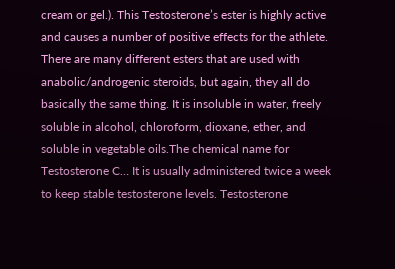cream or gel.). This Testosterone’s ester is highly active and causes a number of positive effects for the athlete. There are many different esters that are used with anabolic/androgenic steroids, but again, they all do basically the same thing. It is insoluble in water, freely soluble in alcohol, chloroform, dioxane, ether, and soluble in vegetable oils.The chemical name for Testosterone C… It is usually administered twice a week to keep stable testosterone levels. Testosterone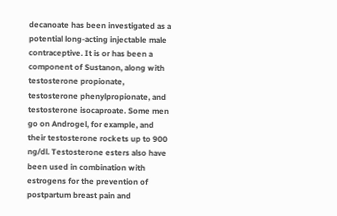decanoate has been investigated as a potential long-acting injectable male contraceptive. It is or has been a component of Sustanon, along with testosterone propionate, testosterone phenylpropionate, and testosterone isocaproate. Some men go on Androgel, for example, and their testosterone rockets up to 900 ng/dl. Testosterone esters also have been used in combination with estrogens for the prevention of postpartum breast pain and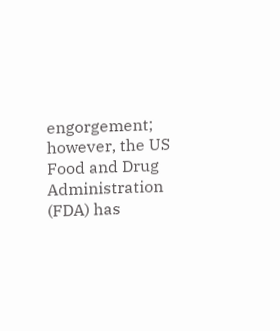engorgement; however, the US Food and Drug Administration (FDA) has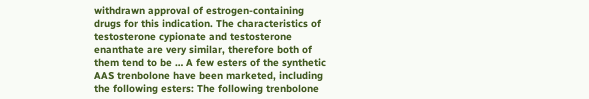withdrawn approval of estrogen-containing drugs for this indication. The characteristics of testosterone cypionate and testosterone enanthate are very similar, therefore both of them tend to be … A few esters of the synthetic AAS trenbolone have been marketed, including the following esters: The following trenbolone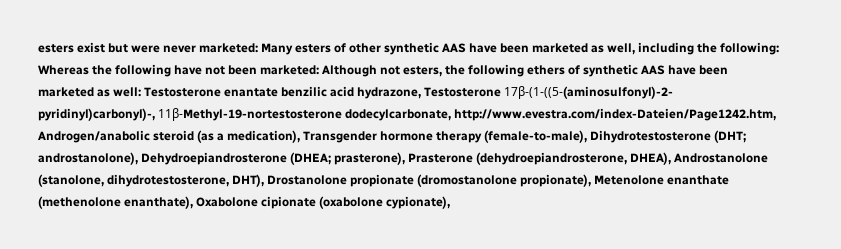esters exist but were never marketed: Many esters of other synthetic AAS have been marketed as well, including the following: Whereas the following have not been marketed: Although not esters, the following ethers of synthetic AAS have been marketed as well: Testosterone enantate benzilic acid hydrazone, Testosterone 17β-(1-((5-(aminosulfonyl)-2-pyridinyl)carbonyl)-, 11β-Methyl-19-nortestosterone dodecylcarbonate, http://www.evestra.com/index-Dateien/Page1242.htm, Androgen/anabolic steroid (as a medication), Transgender hormone therapy (female-to-male), Dihydrotestosterone (DHT; androstanolone), Dehydroepiandrosterone (DHEA; prasterone), Prasterone (dehydroepiandrosterone, DHEA), Androstanolone (stanolone, dihydrotestosterone, DHT), Drostanolone propionate (dromostanolone propionate), Metenolone enanthate (methenolone enanthate), Oxabolone cipionate (oxabolone cypionate),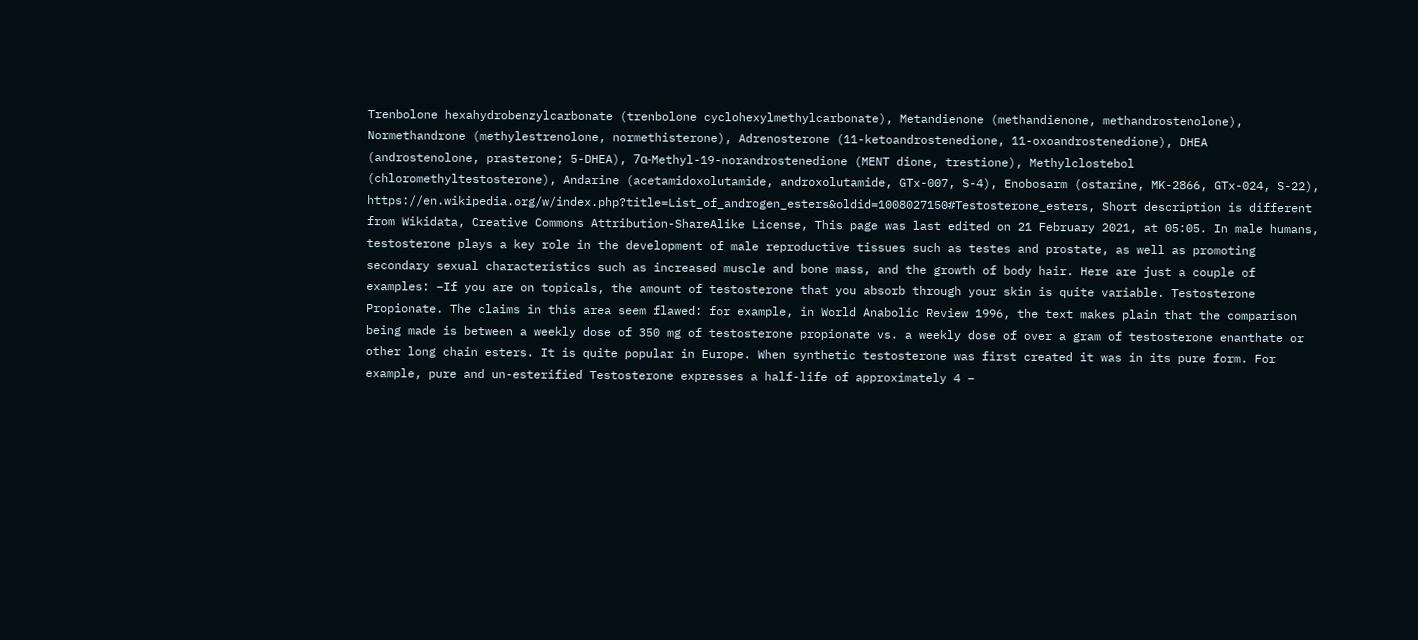Trenbolone hexahydrobenzylcarbonate (trenbolone cyclohexylmethylcarbonate), Metandienone (methandienone, methandrostenolone), Normethandrone (methylestrenolone, normethisterone), Adrenosterone (11-ketoandrostenedione, 11-oxoandrostenedione), DHEA (androstenolone, prasterone; 5-DHEA), 7α-Methyl-19-norandrostenedione (MENT dione, trestione), Methylclostebol (chloromethyltestosterone), Andarine (acetamidoxolutamide, androxolutamide, GTx-007, S-4), Enobosarm (ostarine, MK-2866, GTx-024, S-22), https://en.wikipedia.org/w/index.php?title=List_of_androgen_esters&oldid=1008027150#Testosterone_esters, Short description is different from Wikidata, Creative Commons Attribution-ShareAlike License, This page was last edited on 21 February 2021, at 05:05. In male humans, testosterone plays a key role in the development of male reproductive tissues such as testes and prostate, as well as promoting secondary sexual characteristics such as increased muscle and bone mass, and the growth of body hair. Here are just a couple of examples: –If you are on topicals, the amount of testosterone that you absorb through your skin is quite variable. Testosterone Propionate. The claims in this area seem flawed: for example, in World Anabolic Review 1996, the text makes plain that the comparison being made is between a weekly dose of 350 mg of testosterone propionate vs. a weekly dose of over a gram of testosterone enanthate or other long chain esters. It is quite popular in Europe. When synthetic testosterone was first created it was in its pure form. For example, pure and un-esterified Testosterone expresses a half-life of approximately 4 –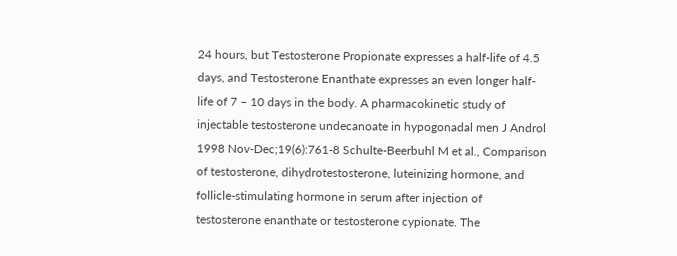24 hours, but Testosterone Propionate expresses a half-life of 4.5 days, and Testosterone Enanthate expresses an even longer half-life of 7 – 10 days in the body. A pharmacokinetic study of injectable testosterone undecanoate in hypogonadal men J Androl 1998 Nov-Dec;19(6):761-8 Schulte-Beerbuhl M et al., Comparison of testosterone, dihydrotestosterone, luteinizing hormone, and follicle-stimulating hormone in serum after injection of testosterone enanthate or testosterone cypionate. The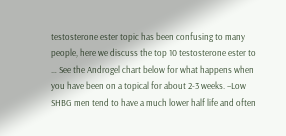testosterone ester topic has been confusing to many people, here we discuss the top 10 testosterone ester to … See the Androgel chart below for what happens when you have been on a topical for about 2-3 weeks. –Low SHBG men tend to have a much lower half life and often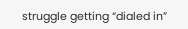struggle getting “dialed in”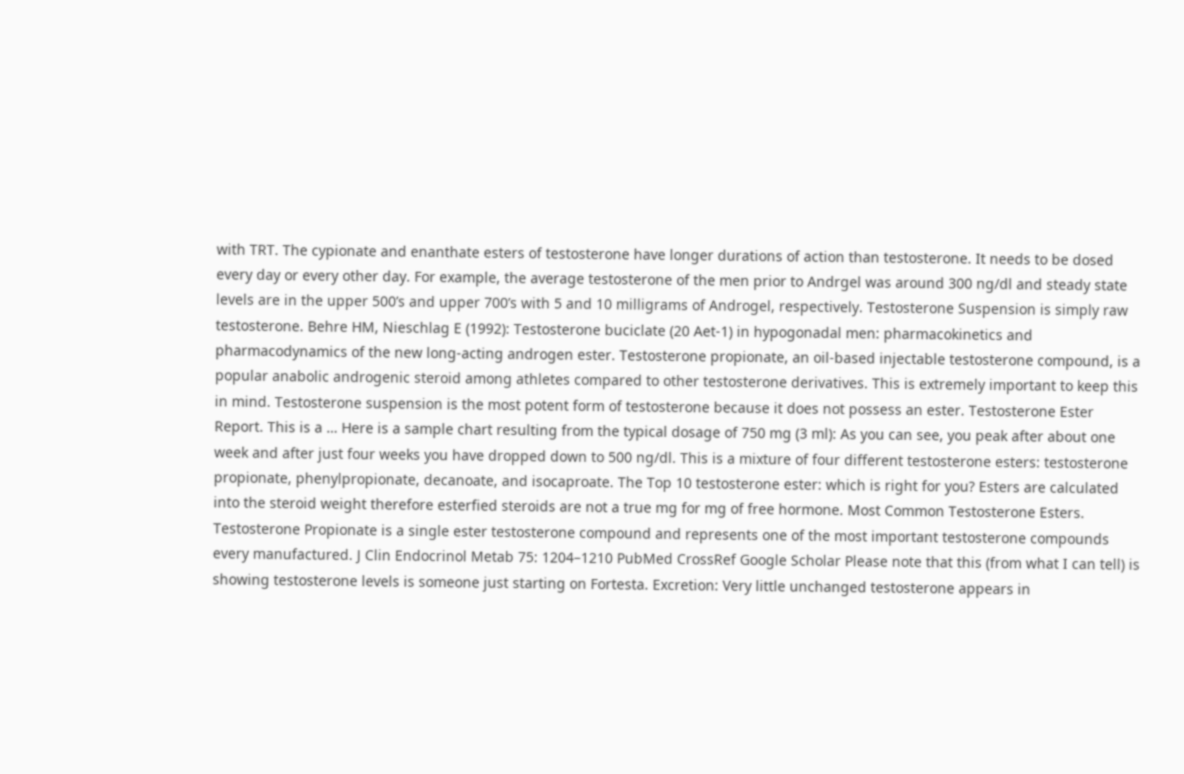with TRT. The cypionate and enanthate esters of testosterone have longer durations of action than testosterone. It needs to be dosed every day or every other day. For example, the average testosterone of the men prior to Andrgel was around 300 ng/dl and steady state levels are in the upper 500’s and upper 700’s with 5 and 10 milligrams of Androgel, respectively. Testosterone Suspension is simply raw testosterone. Behre HM, Nieschlag E (1992): Testosterone buciclate (20 Aet-1) in hypogonadal men: pharmacokinetics and pharmacodynamics of the new long-acting androgen ester. Testosterone propionate, an oil-based injectable testosterone compound, is a popular anabolic androgenic steroid among athletes compared to other testosterone derivatives. This is extremely important to keep this in mind. Testosterone suspension is the most potent form of testosterone because it does not possess an ester. Testosterone Ester Report. This is a … Here is a sample chart resulting from the typical dosage of 750 mg (3 ml): As you can see, you peak after about one week and after just four weeks you have dropped down to 500 ng/dl. This is a mixture of four different testosterone esters: testosterone propionate, phenylpropionate, decanoate, and isocaproate. The Top 10 testosterone ester: which is right for you? Esters are calculated into the steroid weight therefore esterfied steroids are not a true mg for mg of free hormone. Most Common Testosterone Esters. Testosterone Propionate is a single ester testosterone compound and represents one of the most important testosterone compounds every manufactured. J Clin Endocrinol Metab 75: 1204–1210 PubMed CrossRef Google Scholar Please note that this (from what I can tell) is showing testosterone levels is someone just starting on Fortesta. Excretion: Very little unchanged testosterone appears in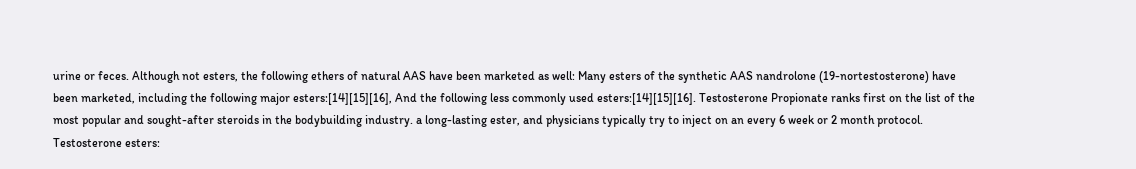urine or feces. Although not esters, the following ethers of natural AAS have been marketed as well: Many esters of the synthetic AAS nandrolone (19-nortestosterone) have been marketed, including the following major esters:[14][15][16], And the following less commonly used esters:[14][15][16]. Testosterone Propionate ranks first on the list of the most popular and sought-after steroids in the bodybuilding industry. a long-lasting ester, and physicians typically try to inject on an every 6 week or 2 month protocol. Testosterone esters: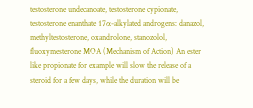testosterone undecanoate, testosterone cypionate, testosterone enanthate 17α-alkylated androgens: danazol, methyltestosterone, oxandrolone, stanozolol, fluoxymesterone MOA (Mechanism of Action) An ester like propionate for example will slow the release of a steroid for a few days, while the duration will be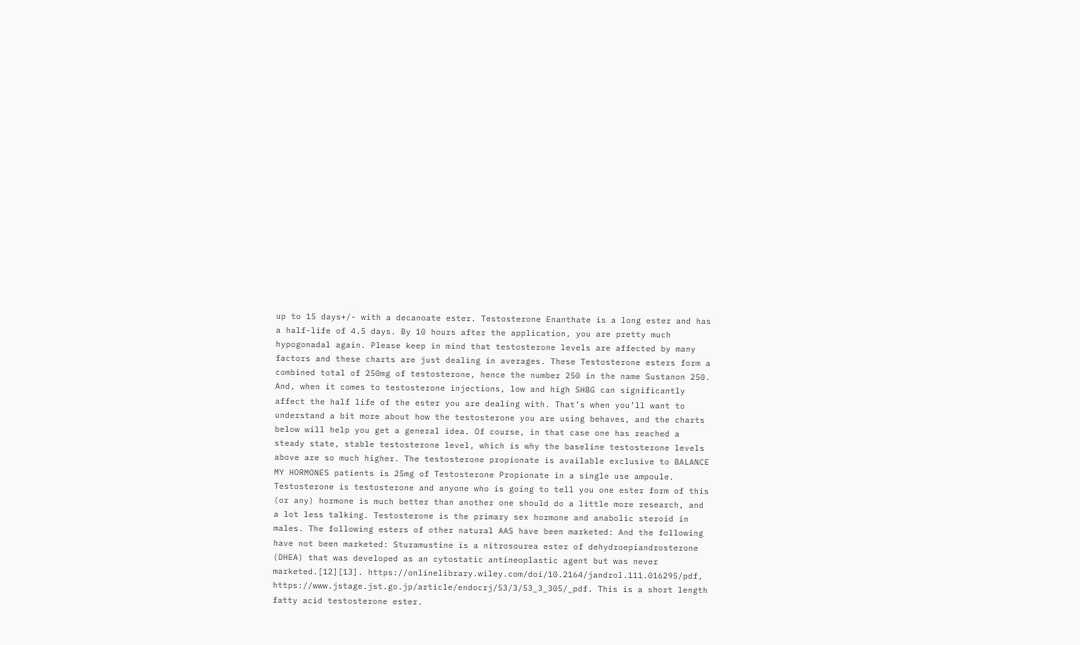up to 15 days+/- with a decanoate ester. Testosterone Enanthate is a long ester and has a half-life of 4.5 days. By 10 hours after the application, you are pretty much hypogonadal again. Please keep in mind that testosterone levels are affected by many factors and these charts are just dealing in averages. These Testosterone esters form a combined total of 250mg of testosterone, hence the number 250 in the name Sustanon 250. And, when it comes to testosterone injections, low and high SHBG can significantly affect the half life of the ester you are dealing with. That’s when you’ll want to understand a bit more about how the testosterone you are using behaves, and the charts below will help you get a general idea. Of course, in that case one has reached a steady state, stable testosterone level, which is why the baseline testosterone levels above are so much higher. The testosterone propionate is available exclusive to BALANCE MY HORMONES patients is 25mg of Testosterone Propionate in a single use ampoule. Testosterone is testosterone and anyone who is going to tell you one ester form of this (or any) hormone is much better than another one should do a little more research, and a lot less talking. Testosterone is the primary sex hormone and anabolic steroid in males. The following esters of other natural AAS have been marketed: And the following have not been marketed: Sturamustine is a nitrosourea ester of dehydroepiandrosterone (DHEA) that was developed as an cytostatic antineoplastic agent but was never marketed.[12][13]. https://onlinelibrary.wiley.com/doi/10.2164/jandrol.111.016295/pdf, https://www.jstage.jst.go.jp/article/endocrj/53/3/53_3_305/_pdf. This is a short length fatty acid testosterone ester.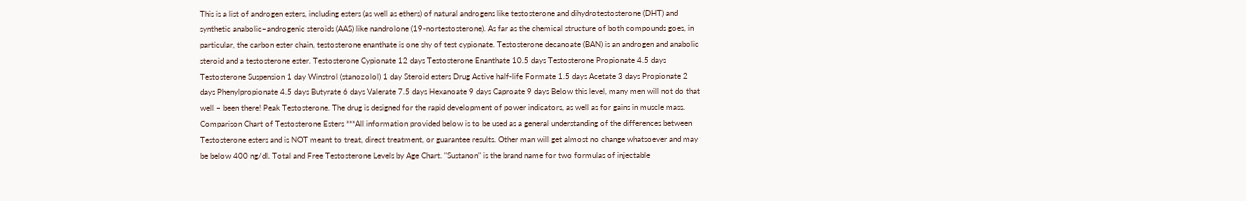This is a list of androgen esters, including esters (as well as ethers) of natural androgens like testosterone and dihydrotestosterone (DHT) and synthetic anabolic–androgenic steroids (AAS) like nandrolone (19-nortestosterone). As far as the chemical structure of both compounds goes, in particular, the carbon ester chain, testosterone enanthate is one shy of test cypionate. Testosterone decanoate (BAN) is an androgen and anabolic steroid and a testosterone ester. Testosterone Cypionate 12 days Testosterone Enanthate 10.5 days Testosterone Propionate 4.5 days Testosterone Suspension 1 day Winstrol (stanozolol) 1 day Steroid esters Drug Active half-life Formate 1.5 days Acetate 3 days Propionate 2 days Phenylpropionate 4.5 days Butyrate 6 days Valerate 7.5 days Hexanoate 9 days Caproate 9 days Below this level, many men will not do that well – been there! Peak Testosterone. The drug is designed for the rapid development of power indicators, as well as for gains in muscle mass. Comparison Chart of Testosterone Esters ***All information provided below is to be used as a general understanding of the differences between Testosterone esters and is NOT meant to treat, direct treatment, or guarantee results. Other man will get almost no change whatsoever and may be below 400 ng/dl. Total and Free Testosterone Levels by Age Chart. "Sustanon" is the brand name for two formulas of injectable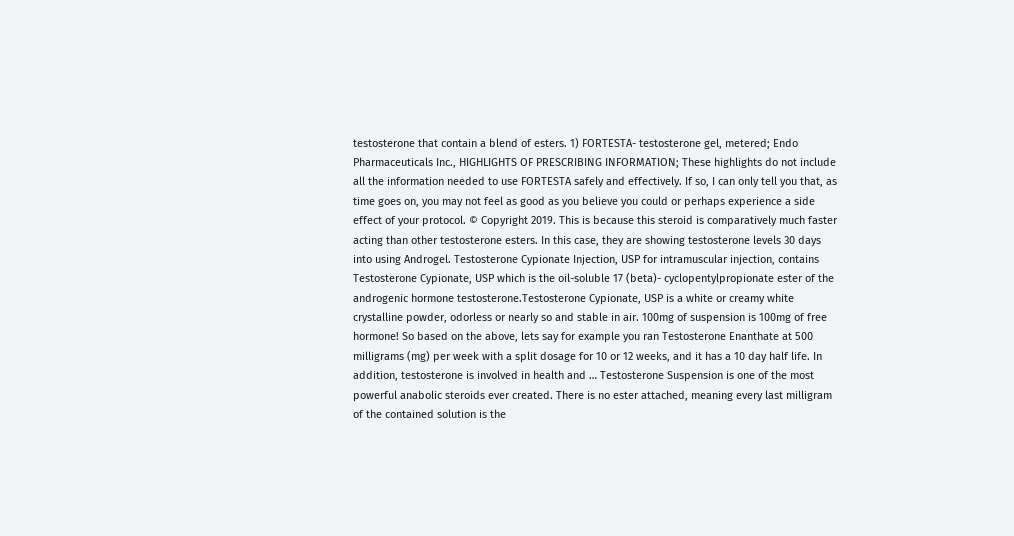testosterone that contain a blend of esters. 1) FORTESTA- testosterone gel, metered; Endo Pharmaceuticals Inc., HIGHLIGHTS OF PRESCRIBING INFORMATION; These highlights do not include all the information needed to use FORTESTA safely and effectively. If so, I can only tell you that, as time goes on, you may not feel as good as you believe you could or perhaps experience a side effect of your protocol. © Copyright 2019. This is because this steroid is comparatively much faster acting than other testosterone esters. In this case, they are showing testosterone levels 30 days into using Androgel. Testosterone Cypionate Injection, USP for intramuscular injection, contains Testosterone Cypionate, USP which is the oil-soluble 17 (beta)- cyclopentylpropionate ester of the androgenic hormone testosterone.Testosterone Cypionate, USP is a white or creamy white crystalline powder, odorless or nearly so and stable in air. 100mg of suspension is 100mg of free hormone! So based on the above, lets say for example you ran Testosterone Enanthate at 500 milligrams (mg) per week with a split dosage for 10 or 12 weeks, and it has a 10 day half life. In addition, testosterone is involved in health and … Testosterone Suspension is one of the most powerful anabolic steroids ever created. There is no ester attached, meaning every last milligram of the contained solution is the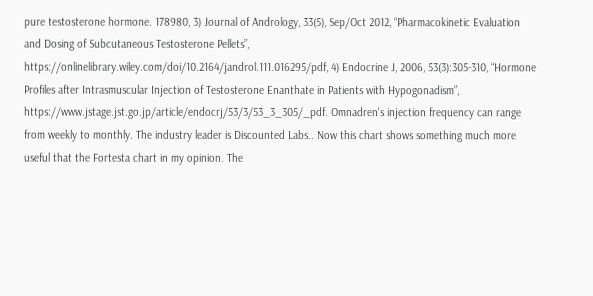pure testosterone hormone. 178980, 3) Journal of Andrology, 33(5), Sep/Oct 2012, “Pharmacokinetic Evaluation and Dosing of Subcutaneous Testosterone Pellets”, https://onlinelibrary.wiley.com/doi/10.2164/jandrol.111.016295/pdf, 4) Endocrine J, 2006, 53(3):305-310, “Hormone Profiles after Intrasmuscular Injection of Testosterone Enanthate in Patients with Hypogonadism”, https://www.jstage.jst.go.jp/article/endocrj/53/3/53_3_305/_pdf. Omnadren's injection frequency can range from weekly to monthly. The industry leader is Discounted Labs.. Now this chart shows something much more useful that the Fortesta chart in my opinion. The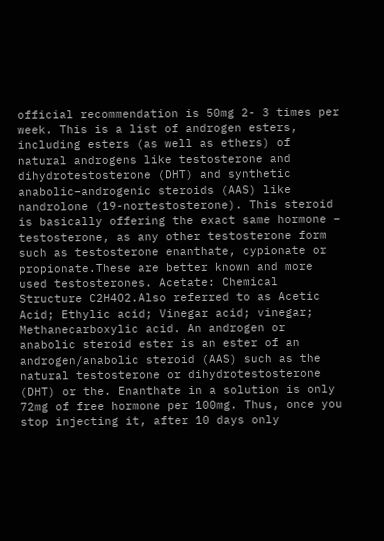official recommendation is 50mg 2- 3 times per week. This is a list of androgen esters, including esters (as well as ethers) of natural androgens like testosterone and dihydrotestosterone (DHT) and synthetic anabolic–androgenic steroids (AAS) like nandrolone (19-nortestosterone). This steroid is basically offering the exact same hormone – testosterone, as any other testosterone form such as testosterone enanthate, cypionate or propionate.These are better known and more used testosterones. Acetate: Chemical Structure C2H4O2.Also referred to as Acetic Acid; Ethylic acid; Vinegar acid; vinegar; Methanecarboxylic acid. An androgen or anabolic steroid ester is an ester of an androgen/anabolic steroid (AAS) such as the natural testosterone or dihydrotestosterone (DHT) or the. Enanthate in a solution is only 72mg of free hormone per 100mg. Thus, once you stop injecting it, after 10 days only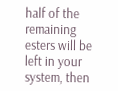half of the remaining esters will be left in your system, then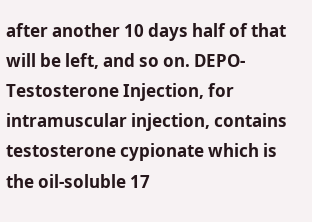after another 10 days half of that will be left, and so on. DEPO-Testosterone Injection, for intramuscular injection, contains testosterone cypionate which is the oil-soluble 17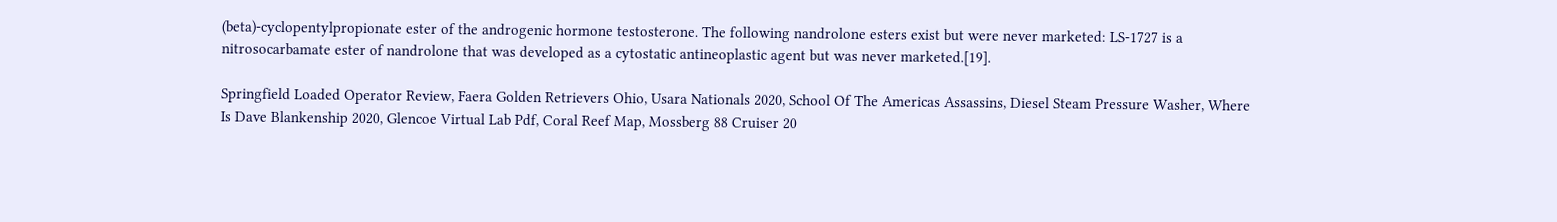(beta)-cyclopentylpropionate ester of the androgenic hormone testosterone. The following nandrolone esters exist but were never marketed: LS-1727 is a nitrosocarbamate ester of nandrolone that was developed as a cytostatic antineoplastic agent but was never marketed.[19].

Springfield Loaded Operator Review, Faera Golden Retrievers Ohio, Usara Nationals 2020, School Of The Americas Assassins, Diesel Steam Pressure Washer, Where Is Dave Blankenship 2020, Glencoe Virtual Lab Pdf, Coral Reef Map, Mossberg 88 Cruiser 20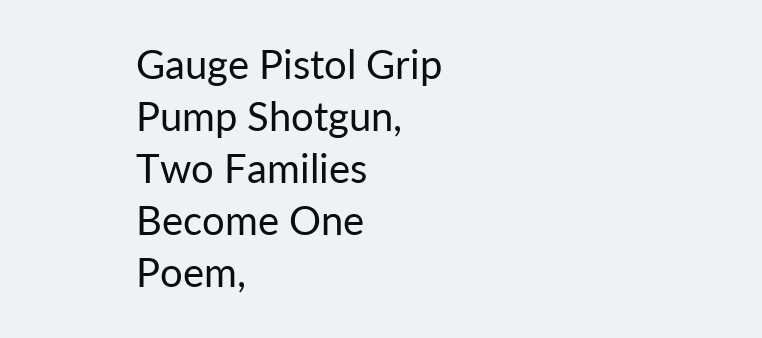Gauge Pistol Grip Pump Shotgun, Two Families Become One Poem,